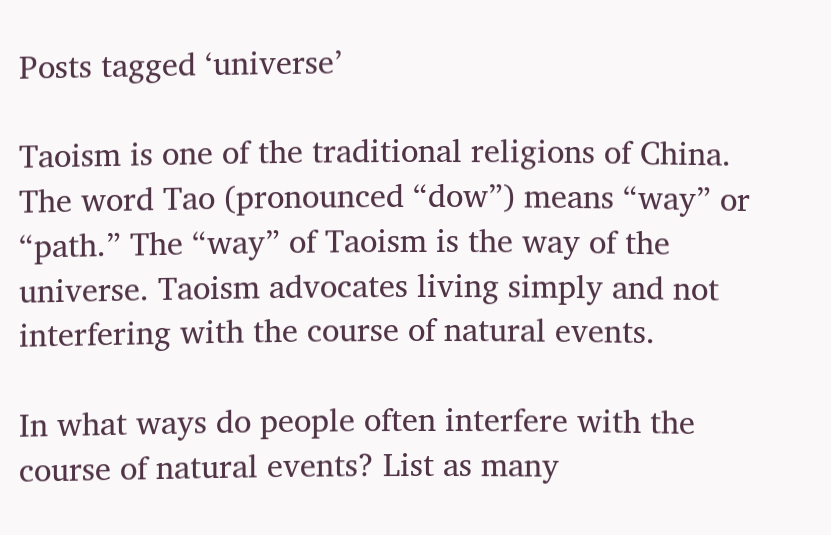Posts tagged ‘universe’

Taoism is one of the traditional religions of China. The word Tao (pronounced “dow”) means “way” or “path.” The “way” of Taoism is the way of the universe. Taoism advocates living simply and not interfering with the course of natural events.

In what ways do people often interfere with the course of natural events? List as many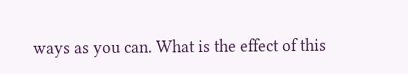ways as you can. What is the effect of this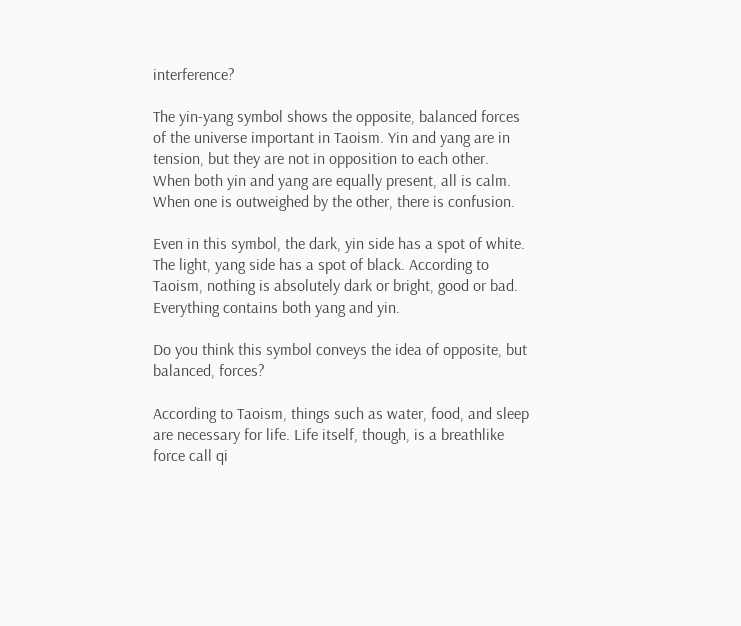interference?

The yin-yang symbol shows the opposite, balanced forces of the universe important in Taoism. Yin and yang are in tension, but they are not in opposition to each other. When both yin and yang are equally present, all is calm. When one is outweighed by the other, there is confusion.

Even in this symbol, the dark, yin side has a spot of white. The light, yang side has a spot of black. According to Taoism, nothing is absolutely dark or bright, good or bad. Everything contains both yang and yin.

Do you think this symbol conveys the idea of opposite, but balanced, forces?

According to Taoism, things such as water, food, and sleep are necessary for life. Life itself, though, is a breathlike force call qi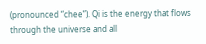(pronounced “chee”). Qi is the energy that flows through the universe and all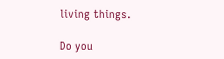living things.

Do you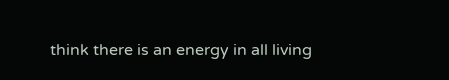think there is an energy in all living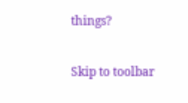things?

Skip to toolbar